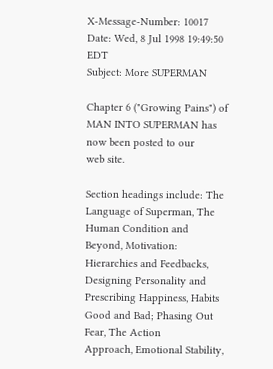X-Message-Number: 10017
Date: Wed, 8 Jul 1998 19:49:50 EDT
Subject: More SUPERMAN

Chapter 6 ("Growing Pains") of MAN INTO SUPERMAN has now been posted to our
web site.

Section headings include: The Language of Superman, The Human Condition and
Beyond, Motivation: Hierarchies and Feedbacks, Designing Personality and
Prescribing Happiness, Habits Good and Bad; Phasing Out Fear, The Action
Approach, Emotional Stability,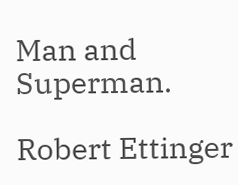Man and Superman.

Robert Ettinger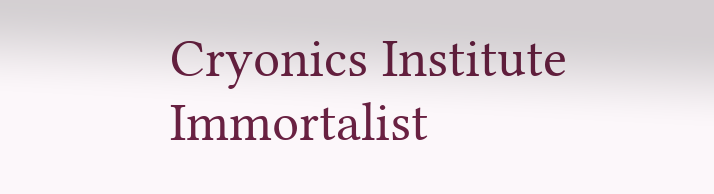Cryonics Institute
Immortalist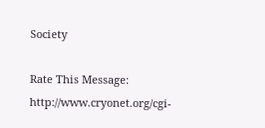Society

Rate This Message: http://www.cryonet.org/cgi-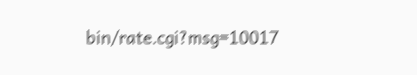bin/rate.cgi?msg=10017